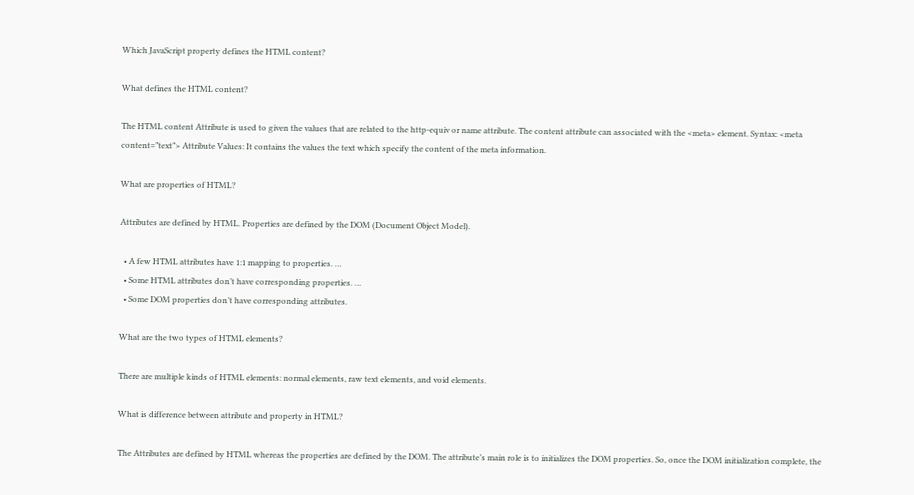Which JavaScript property defines the HTML content?

What defines the HTML content?

The HTML content Attribute is used to given the values that are related to the http-equiv or name attribute. The content attribute can associated with the <meta> element. Syntax: <meta content=”text”> Attribute Values: It contains the values the text which specify the content of the meta information.

What are properties of HTML?

Attributes are defined by HTML. Properties are defined by the DOM (Document Object Model).

  • A few HTML attributes have 1:1 mapping to properties. …
  • Some HTML attributes don’t have corresponding properties. …
  • Some DOM properties don’t have corresponding attributes.

What are the two types of HTML elements?

There are multiple kinds of HTML elements: normal elements, raw text elements, and void elements.

What is difference between attribute and property in HTML?

The Attributes are defined by HTML whereas the properties are defined by the DOM. The attribute’s main role is to initializes the DOM properties. So, once the DOM initialization complete, the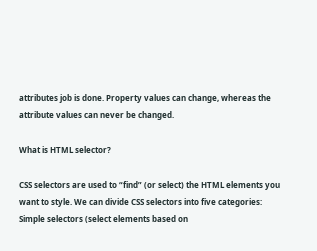attributes job is done. Property values can change, whereas the attribute values can never be changed.

What is HTML selector?

CSS selectors are used to “find” (or select) the HTML elements you want to style. We can divide CSS selectors into five categories: Simple selectors (select elements based on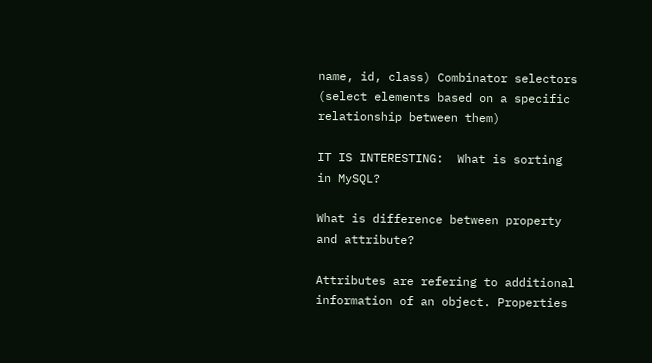name, id, class) Combinator selectors (select elements based on a specific relationship between them)

IT IS INTERESTING:  What is sorting in MySQL?

What is difference between property and attribute?

Attributes are refering to additional information of an object. Properties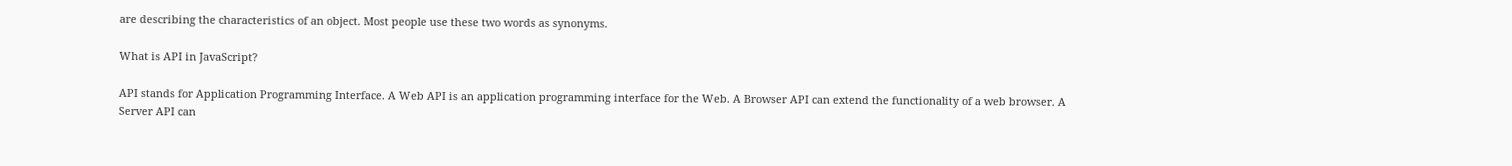are describing the characteristics of an object. Most people use these two words as synonyms.

What is API in JavaScript?

API stands for Application Programming Interface. A Web API is an application programming interface for the Web. A Browser API can extend the functionality of a web browser. A Server API can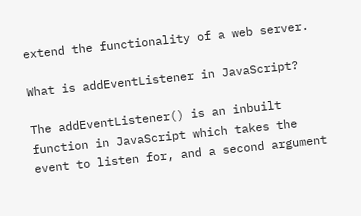extend the functionality of a web server.

What is addEventListener in JavaScript?

The addEventListener() is an inbuilt function in JavaScript which takes the event to listen for, and a second argument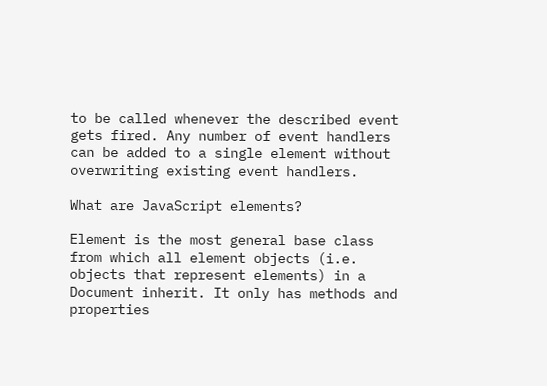to be called whenever the described event gets fired. Any number of event handlers can be added to a single element without overwriting existing event handlers.

What are JavaScript elements?

Element is the most general base class from which all element objects (i.e. objects that represent elements) in a Document inherit. It only has methods and properties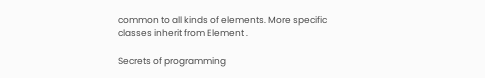common to all kinds of elements. More specific classes inherit from Element .

Secrets of programming